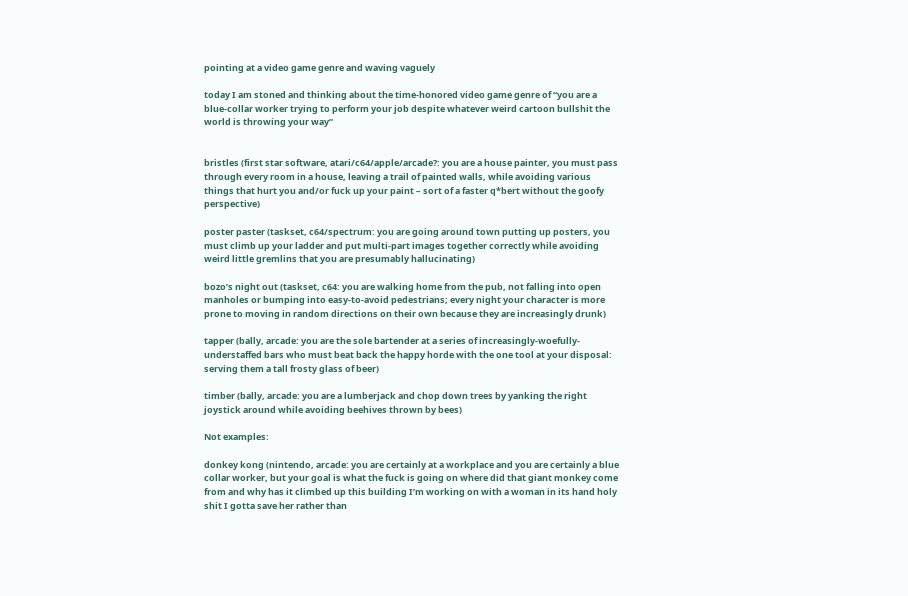pointing at a video game genre and waving vaguely

today I am stoned and thinking about the time-honored video game genre of “you are a blue-collar worker trying to perform your job despite whatever weird cartoon bullshit the world is throwing your way”


bristles (first star software, atari/c64/apple/arcade?: you are a house painter, you must pass through every room in a house, leaving a trail of painted walls, while avoiding various things that hurt you and/or fuck up your paint – sort of a faster q*bert without the goofy perspective)

poster paster (taskset, c64/spectrum: you are going around town putting up posters, you must climb up your ladder and put multi-part images together correctly while avoiding weird little gremlins that you are presumably hallucinating)

bozo’s night out (taskset, c64: you are walking home from the pub, not falling into open manholes or bumping into easy-to-avoid pedestrians; every night your character is more prone to moving in random directions on their own because they are increasingly drunk)

tapper (bally, arcade: you are the sole bartender at a series of increasingly-woefully-understaffed bars who must beat back the happy horde with the one tool at your disposal: serving them a tall frosty glass of beer)

timber (bally, arcade: you are a lumberjack and chop down trees by yanking the right joystick around while avoiding beehives thrown by bees)

Not examples:

donkey kong (nintendo, arcade: you are certainly at a workplace and you are certainly a blue collar worker, but your goal is what the fuck is going on where did that giant monkey come from and why has it climbed up this building I’m working on with a woman in its hand holy shit I gotta save her rather than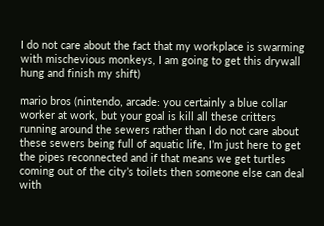I do not care about the fact that my workplace is swarming with mischevious monkeys, I am going to get this drywall hung and finish my shift)

mario bros (nintendo, arcade: you certainly a blue collar worker at work, but your goal is kill all these critters running around the sewers rather than I do not care about these sewers being full of aquatic life, I’m just here to get the pipes reconnected and if that means we get turtles coming out of the city’s toilets then someone else can deal with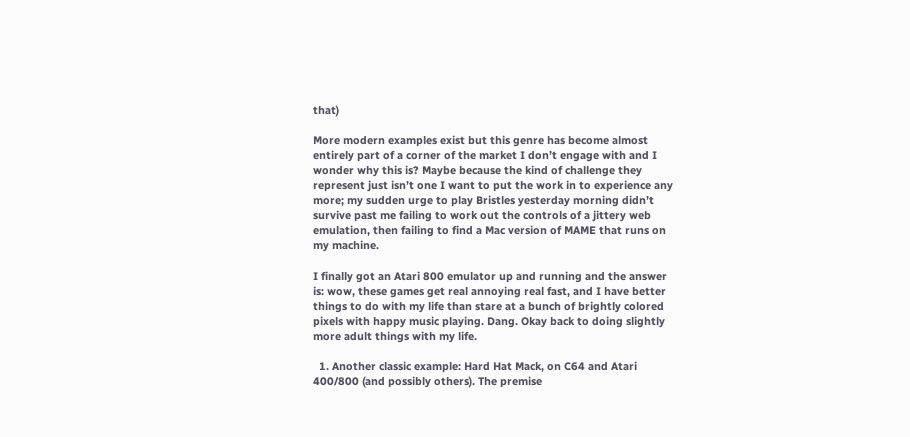that)

More modern examples exist but this genre has become almost entirely part of a corner of the market I don’t engage with and I wonder why this is? Maybe because the kind of challenge they represent just isn’t one I want to put the work in to experience any more; my sudden urge to play Bristles yesterday morning didn’t survive past me failing to work out the controls of a jittery web emulation, then failing to find a Mac version of MAME that runs on my machine.

I finally got an Atari 800 emulator up and running and the answer is: wow, these games get real annoying real fast, and I have better things to do with my life than stare at a bunch of brightly colored pixels with happy music playing. Dang. Okay back to doing slightly more adult things with my life.

  1. Another classic example: Hard Hat Mack, on C64 and Atari 400/800 (and possibly others). The premise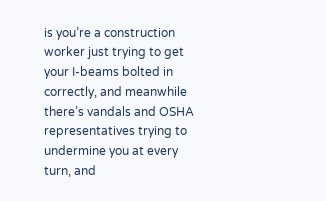is you’re a construction worker just trying to get your I-beams bolted in correctly, and meanwhile there’s vandals and OSHA representatives trying to undermine you at every turn, and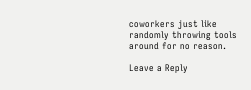coworkers just like randomly throwing tools around for no reason.

Leave a Reply